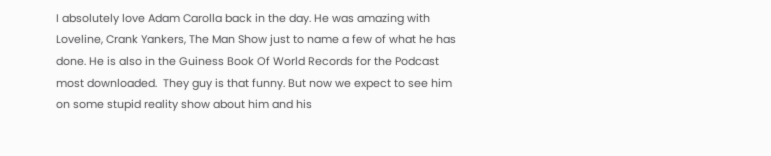I absolutely love Adam Carolla back in the day. He was amazing with Loveline, Crank Yankers, The Man Show just to name a few of what he has done. He is also in the Guiness Book Of World Records for the Podcast most downloaded.  They guy is that funny. But now we expect to see him on some stupid reality show about him and his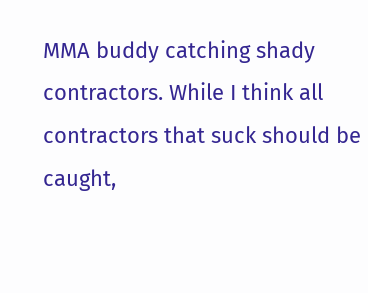MMA buddy catching shady contractors. While I think all contractors that suck should be caught,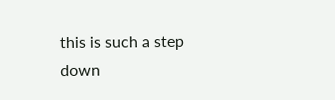this is such a step down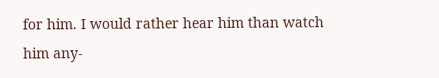for him. I would rather hear him than watch him any-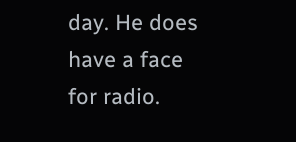day. He does have a face for radio.